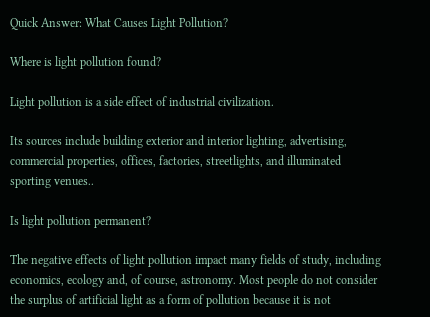Quick Answer: What Causes Light Pollution?

Where is light pollution found?

Light pollution is a side effect of industrial civilization.

Its sources include building exterior and interior lighting, advertising, commercial properties, offices, factories, streetlights, and illuminated sporting venues..

Is light pollution permanent?

The negative effects of light pollution impact many fields of study, including economics, ecology and, of course, astronomy. Most people do not consider the surplus of artificial light as a form of pollution because it is not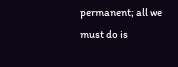permanent; all we must do is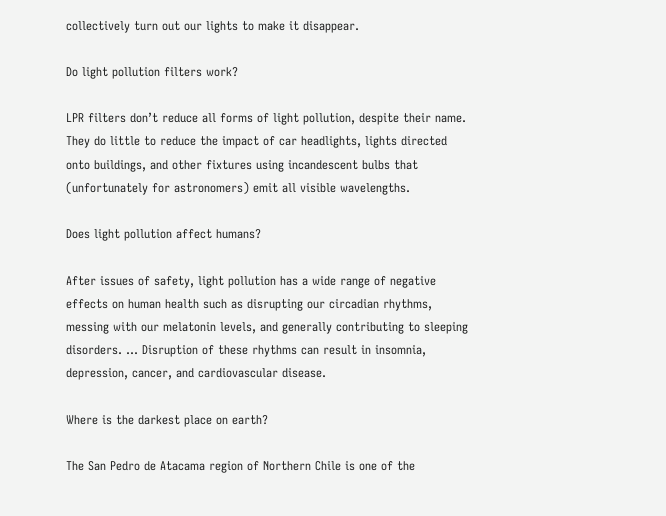collectively turn out our lights to make it disappear.

Do light pollution filters work?

LPR filters don’t reduce all forms of light pollution, despite their name. They do little to reduce the impact of car headlights, lights directed onto buildings, and other fixtures using incandescent bulbs that (unfortunately for astronomers) emit all visible wavelengths.

Does light pollution affect humans?

After issues of safety, light pollution has a wide range of negative effects on human health such as disrupting our circadian rhythms, messing with our melatonin levels, and generally contributing to sleeping disorders. … Disruption of these rhythms can result in insomnia, depression, cancer, and cardiovascular disease.

Where is the darkest place on earth?

The San Pedro de Atacama region of Northern Chile is one of the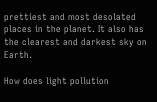prettiest and most desolated places in the planet. It also has the clearest and darkest sky on Earth.

How does light pollution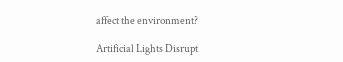affect the environment?

Artificial Lights Disrupt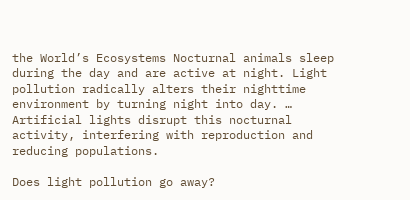the World’s Ecosystems Nocturnal animals sleep during the day and are active at night. Light pollution radically alters their nighttime environment by turning night into day. … Artificial lights disrupt this nocturnal activity, interfering with reproduction and reducing populations.

Does light pollution go away?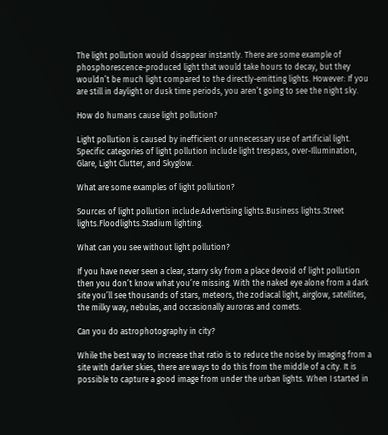The light pollution would disappear instantly. There are some example of phosphorescence-produced light that would take hours to decay, but they wouldn’t be much light compared to the directly-emitting lights. However: If you are still in daylight or dusk time periods, you aren’t going to see the night sky.

How do humans cause light pollution?

Light pollution is caused by inefficient or unnecessary use of artificial light. Specific categories of light pollution include light trespass, over-Illumination, Glare, Light Clutter, and Skyglow.

What are some examples of light pollution?

Sources of light pollution include:Advertising lights.Business lights.Street lights.Floodlights.Stadium lighting.

What can you see without light pollution?

If you have never seen a clear, starry sky from a place devoid of light pollution then you don’t know what you’re missing. With the naked eye alone from a dark site you’ll see thousands of stars, meteors, the zodiacal light, airglow, satellites, the milky way, nebulas, and occasionally auroras and comets.

Can you do astrophotography in city?

While the best way to increase that ratio is to reduce the noise by imaging from a site with darker skies, there are ways to do this from the middle of a city. It is possible to capture a good image from under the urban lights. When I started in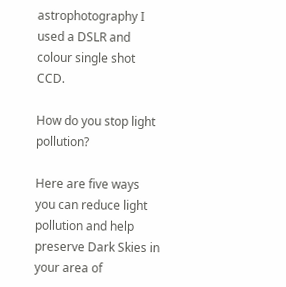astrophotography I used a DSLR and colour single shot CCD.

How do you stop light pollution?

Here are five ways you can reduce light pollution and help preserve Dark Skies in your area of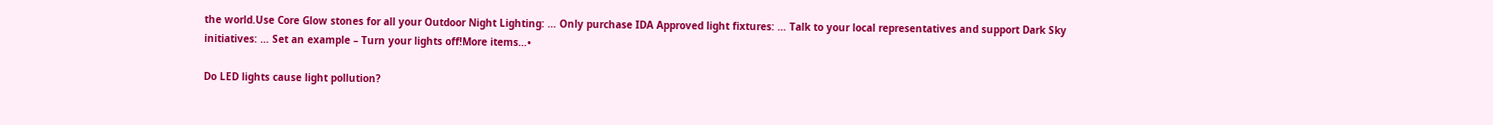the world.Use Core Glow stones for all your Outdoor Night Lighting: … Only purchase IDA Approved light fixtures: … Talk to your local representatives and support Dark Sky initiatives: … Set an example – Turn your lights off!More items…•

Do LED lights cause light pollution?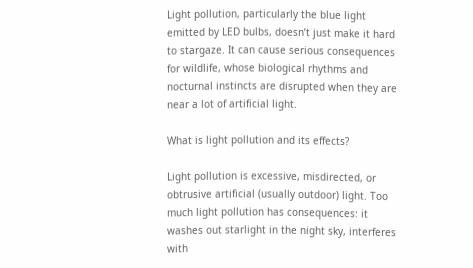Light pollution, particularly the blue light emitted by LED bulbs, doesn’t just make it hard to stargaze. It can cause serious consequences for wildlife, whose biological rhythms and nocturnal instincts are disrupted when they are near a lot of artificial light.

What is light pollution and its effects?

Light pollution is excessive, misdirected, or obtrusive artificial (usually outdoor) light. Too much light pollution has consequences: it washes out starlight in the night sky, interferes with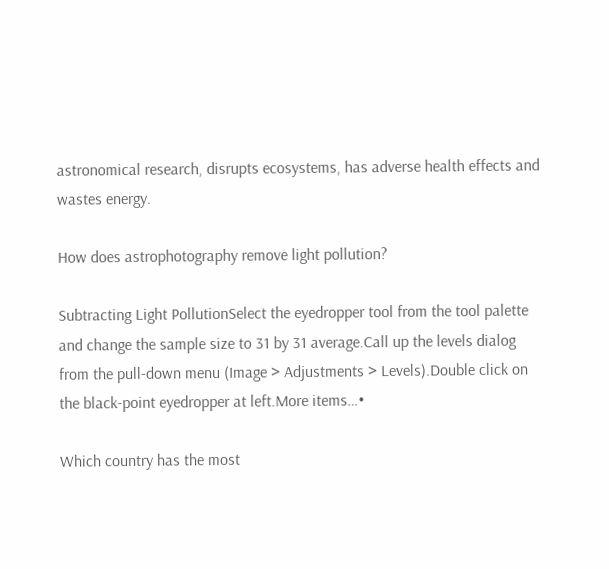astronomical research, disrupts ecosystems, has adverse health effects and wastes energy.

How does astrophotography remove light pollution?

Subtracting Light PollutionSelect the eyedropper tool from the tool palette and change the sample size to 31 by 31 average.Call up the levels dialog from the pull-down menu (Image > Adjustments > Levels).Double click on the black-point eyedropper at left.More items…•

Which country has the most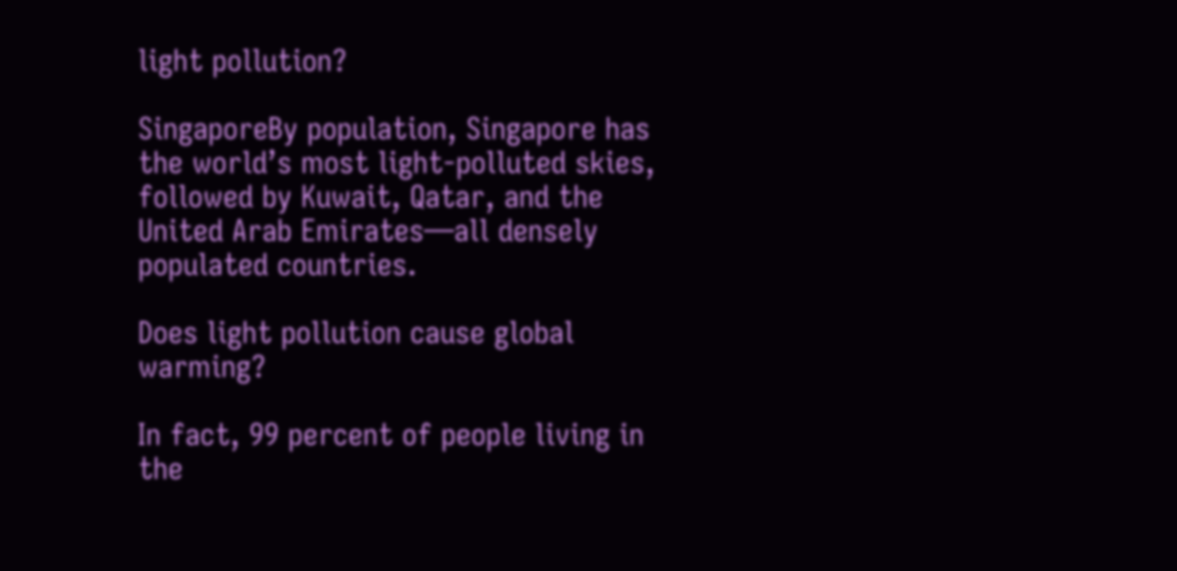light pollution?

SingaporeBy population, Singapore has the world’s most light-polluted skies, followed by Kuwait, Qatar, and the United Arab Emirates—all densely populated countries.

Does light pollution cause global warming?

In fact, 99 percent of people living in the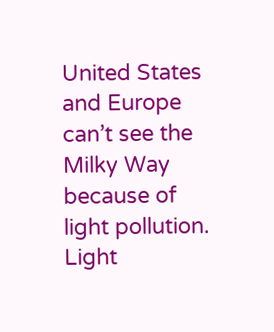United States and Europe can’t see the Milky Way because of light pollution. Light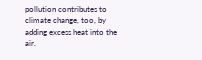pollution contributes to climate change, too, by adding excess heat into the air.